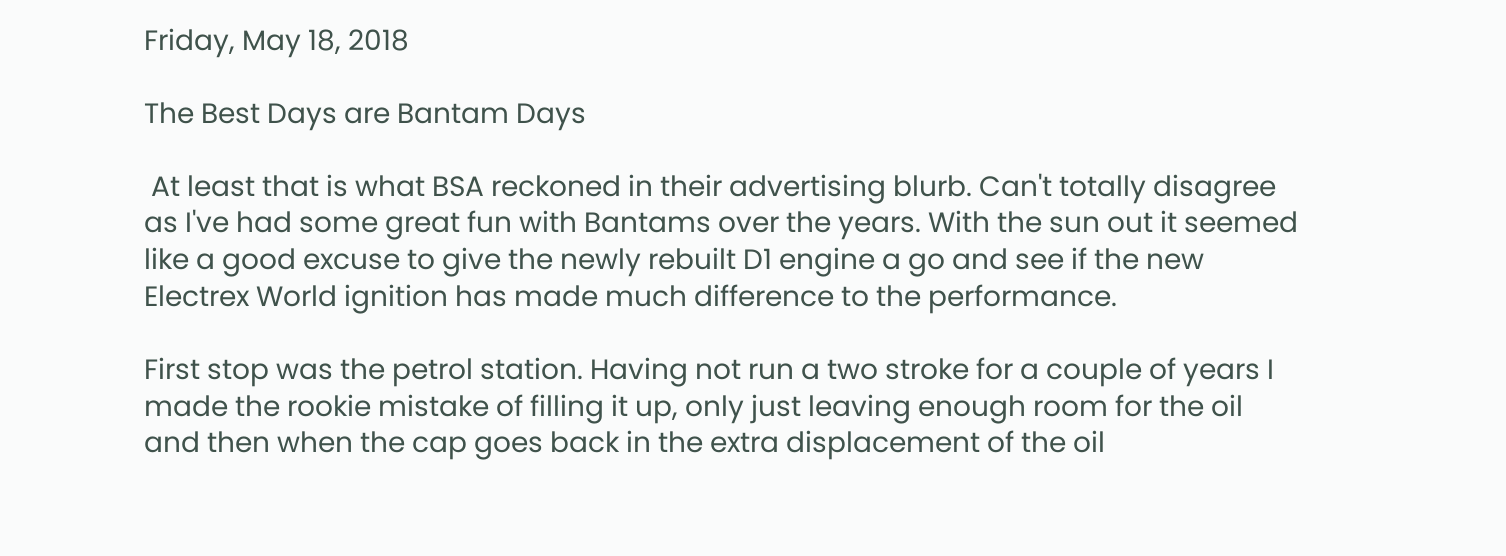Friday, May 18, 2018

The Best Days are Bantam Days

 At least that is what BSA reckoned in their advertising blurb. Can't totally disagree as I've had some great fun with Bantams over the years. With the sun out it seemed like a good excuse to give the newly rebuilt D1 engine a go and see if the new Electrex World ignition has made much difference to the performance.

First stop was the petrol station. Having not run a two stroke for a couple of years I made the rookie mistake of filling it up, only just leaving enough room for the oil and then when the cap goes back in the extra displacement of the oil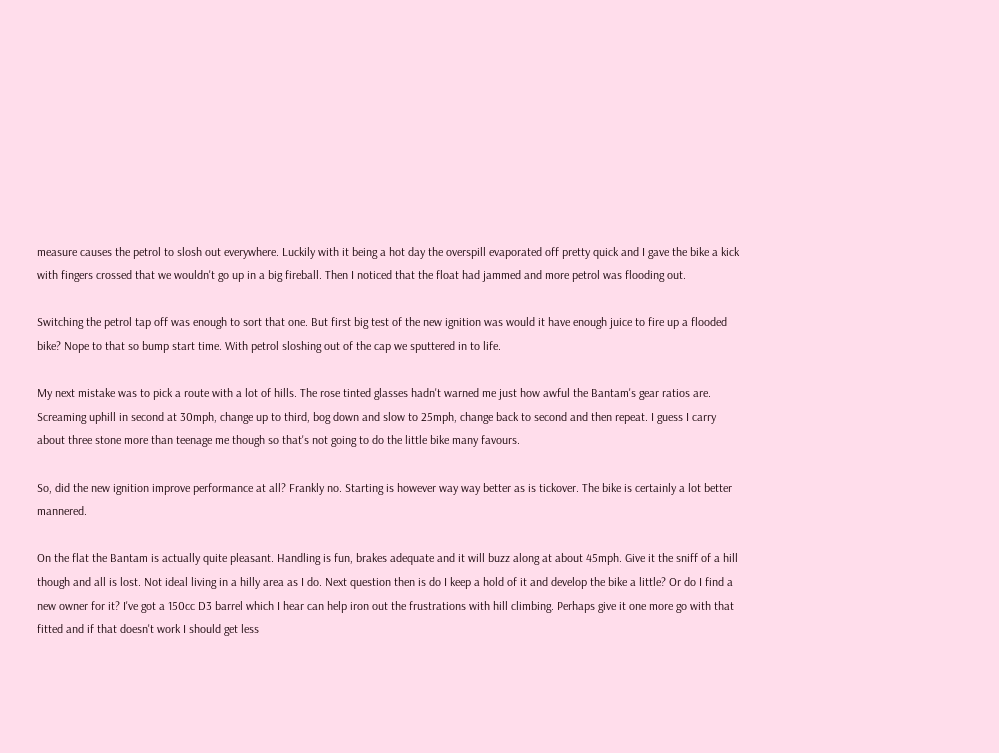measure causes the petrol to slosh out everywhere. Luckily with it being a hot day the overspill evaporated off pretty quick and I gave the bike a kick with fingers crossed that we wouldn't go up in a big fireball. Then I noticed that the float had jammed and more petrol was flooding out.

Switching the petrol tap off was enough to sort that one. But first big test of the new ignition was would it have enough juice to fire up a flooded bike? Nope to that so bump start time. With petrol sloshing out of the cap we sputtered in to life.

My next mistake was to pick a route with a lot of hills. The rose tinted glasses hadn't warned me just how awful the Bantam's gear ratios are. Screaming uphill in second at 30mph, change up to third, bog down and slow to 25mph, change back to second and then repeat. I guess I carry about three stone more than teenage me though so that's not going to do the little bike many favours.

So, did the new ignition improve performance at all? Frankly no. Starting is however way way better as is tickover. The bike is certainly a lot better mannered.

On the flat the Bantam is actually quite pleasant. Handling is fun, brakes adequate and it will buzz along at about 45mph. Give it the sniff of a hill though and all is lost. Not ideal living in a hilly area as I do. Next question then is do I keep a hold of it and develop the bike a little? Or do I find a new owner for it? I've got a 150cc D3 barrel which I hear can help iron out the frustrations with hill climbing. Perhaps give it one more go with that fitted and if that doesn't work I should get less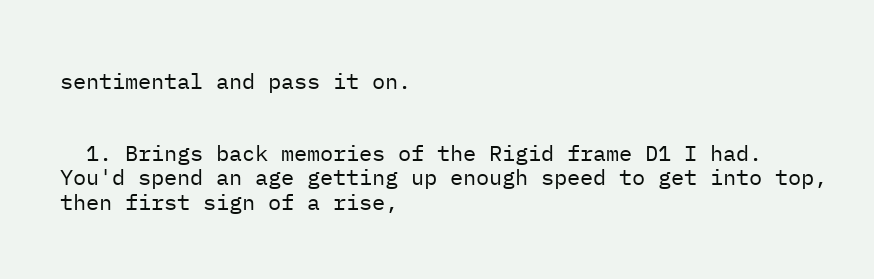sentimental and pass it on.


  1. Brings back memories of the Rigid frame D1 I had. You'd spend an age getting up enough speed to get into top, then first sign of a rise,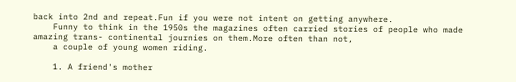back into 2nd and repeat.Fun if you were not intent on getting anywhere.
    Funny to think in the 1950s the magazines often carried stories of people who made amazing trans- continental journies on them.More often than not,
    a couple of young women riding.

    1. A friend's mother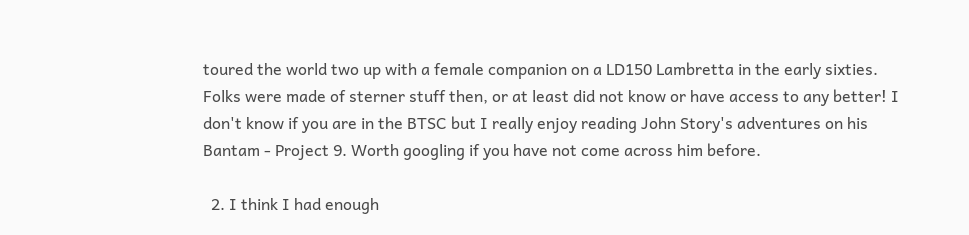toured the world two up with a female companion on a LD150 Lambretta in the early sixties. Folks were made of sterner stuff then, or at least did not know or have access to any better! I don't know if you are in the BTSC but I really enjoy reading John Story's adventures on his Bantam - Project 9. Worth googling if you have not come across him before.

  2. I think I had enough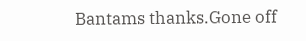Bantams thanks.Gone off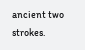ancient two strokes.